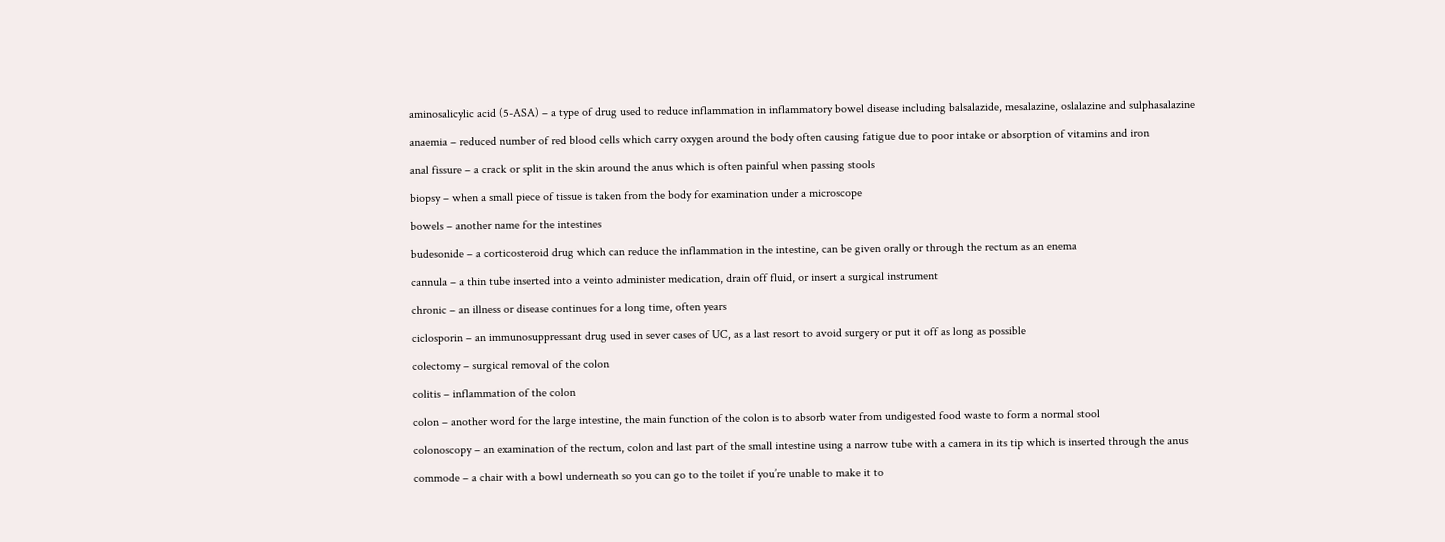aminosalicylic acid (5-ASA) – a type of drug used to reduce inflammation in inflammatory bowel disease including balsalazide, mesalazine, oslalazine and sulphasalazine

anaemia – reduced number of red blood cells which carry oxygen around the body often causing fatigue due to poor intake or absorption of vitamins and iron

anal fissure – a crack or split in the skin around the anus which is often painful when passing stools

biopsy – when a small piece of tissue is taken from the body for examination under a microscope

bowels – another name for the intestines

budesonide – a corticosteroid drug which can reduce the inflammation in the intestine, can be given orally or through the rectum as an enema

cannula – a thin tube inserted into a veinto administer medication, drain off fluid, or insert a surgical instrument

chronic – an illness or disease continues for a long time, often years

ciclosporin – an immunosuppressant drug used in sever cases of UC, as a last resort to avoid surgery or put it off as long as possible

colectomy – surgical removal of the colon

colitis – inflammation of the colon

colon – another word for the large intestine, the main function of the colon is to absorb water from undigested food waste to form a normal stool

colonoscopy – an examination of the rectum, colon and last part of the small intestine using a narrow tube with a camera in its tip which is inserted through the anus

commode – a chair with a bowl underneath so you can go to the toilet if you’re unable to make it to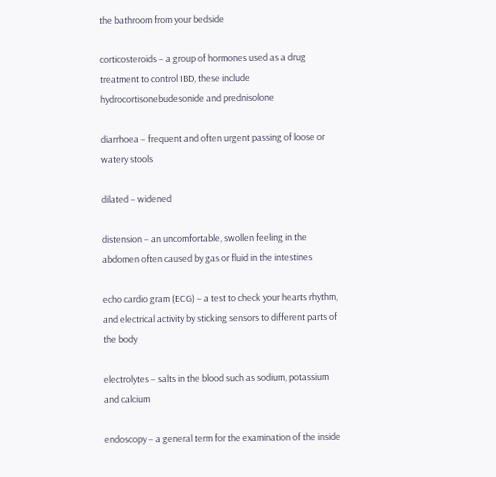the bathroom from your bedside

corticosteroids – a group of hormones used as a drug treatment to control IBD, these include hydrocortisonebudesonide and prednisolone

diarrhoea – frequent and often urgent passing of loose or watery stools

dilated – widened

distension – an uncomfortable, swollen feeling in the abdomen often caused by gas or fluid in the intestines

echo cardio gram (ECG) – a test to check your hearts rhythm, and electrical activity by sticking sensors to different parts of the body

electrolytes – salts in the blood such as sodium, potassium and calcium

endoscopy – a general term for the examination of the inside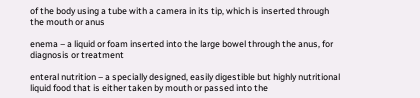of the body using a tube with a camera in its tip, which is inserted through the mouth or anus

enema – a liquid or foam inserted into the large bowel through the anus, for diagnosis or treatment

enteral nutrition – a specially designed, easily digestible but highly nutritional liquid food that is either taken by mouth or passed into the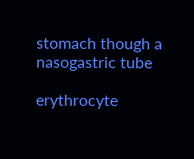stomach though a nasogastric tube

erythrocyte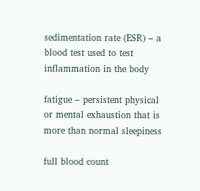sedimentation rate (ESR) – a blood test used to test inflammation in the body

fatigue – persistent physical or mental exhaustion that is more than normal sleepiness

full blood count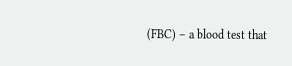(FBC) – a blood test that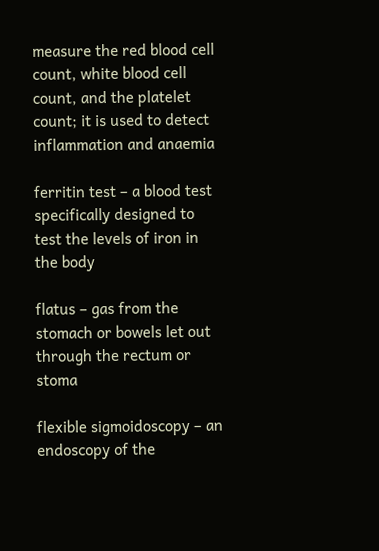measure the red blood cell count, white blood cell count, and the platelet count; it is used to detect inflammation and anaemia

ferritin test – a blood test specifically designed to test the levels of iron in the body

flatus – gas from the stomach or bowels let out through the rectum or stoma

flexible sigmoidoscopy – an endoscopy of the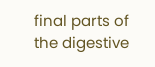final parts of the digestive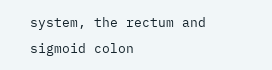system, the rectum and sigmoid colon